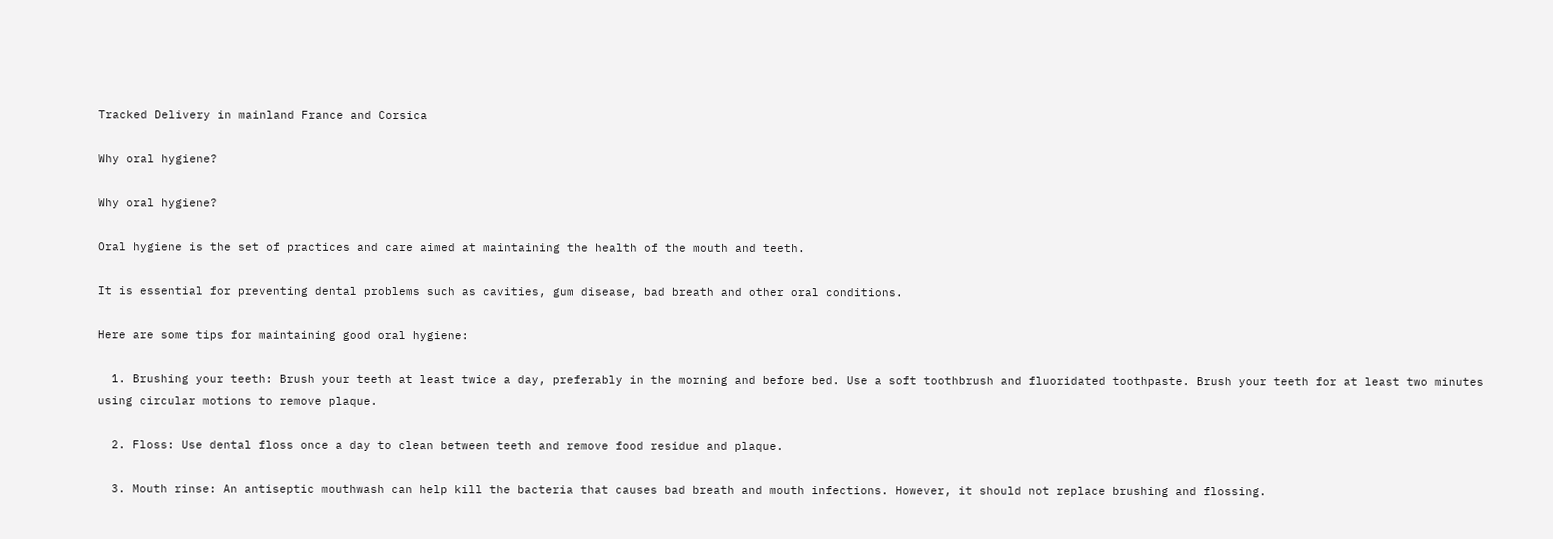Tracked Delivery in mainland France and Corsica

Why oral hygiene?

Why oral hygiene?

Oral hygiene is the set of practices and care aimed at maintaining the health of the mouth and teeth.

It is essential for preventing dental problems such as cavities, gum disease, bad breath and other oral conditions.

Here are some tips for maintaining good oral hygiene:

  1. Brushing your teeth: Brush your teeth at least twice a day, preferably in the morning and before bed. Use a soft toothbrush and fluoridated toothpaste. Brush your teeth for at least two minutes using circular motions to remove plaque.

  2. Floss: Use dental floss once a day to clean between teeth and remove food residue and plaque.

  3. Mouth rinse: An antiseptic mouthwash can help kill the bacteria that causes bad breath and mouth infections. However, it should not replace brushing and flossing.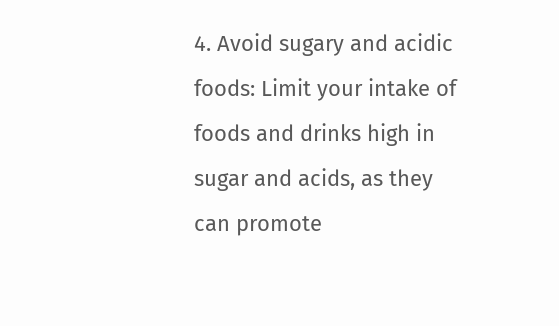4. Avoid sugary and acidic foods: Limit your intake of foods and drinks high in sugar and acids, as they can promote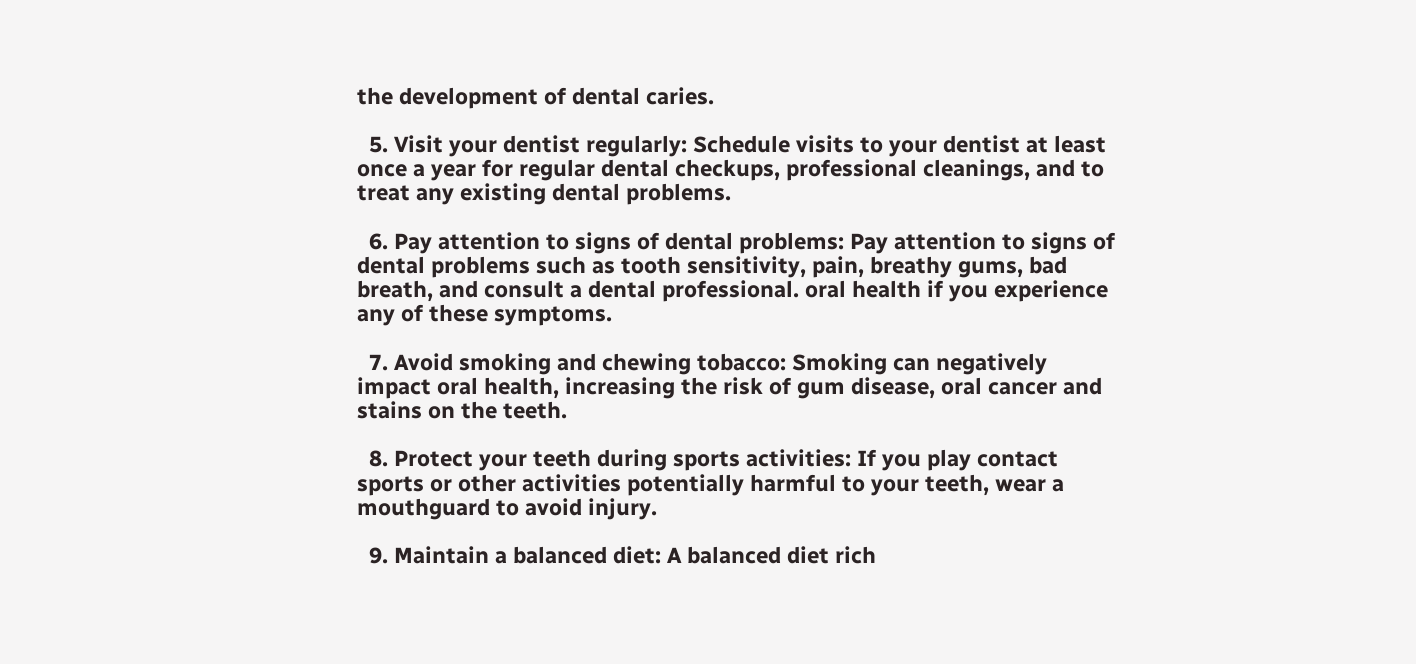the development of dental caries.

  5. Visit your dentist regularly: Schedule visits to your dentist at least once a year for regular dental checkups, professional cleanings, and to treat any existing dental problems.

  6. Pay attention to signs of dental problems: Pay attention to signs of dental problems such as tooth sensitivity, pain, breathy gums, bad breath, and consult a dental professional. oral health if you experience any of these symptoms.

  7. Avoid smoking and chewing tobacco: Smoking can negatively impact oral health, increasing the risk of gum disease, oral cancer and stains on the teeth.

  8. Protect your teeth during sports activities: If you play contact sports or other activities potentially harmful to your teeth, wear a mouthguard to avoid injury.

  9. Maintain a balanced diet: A balanced diet rich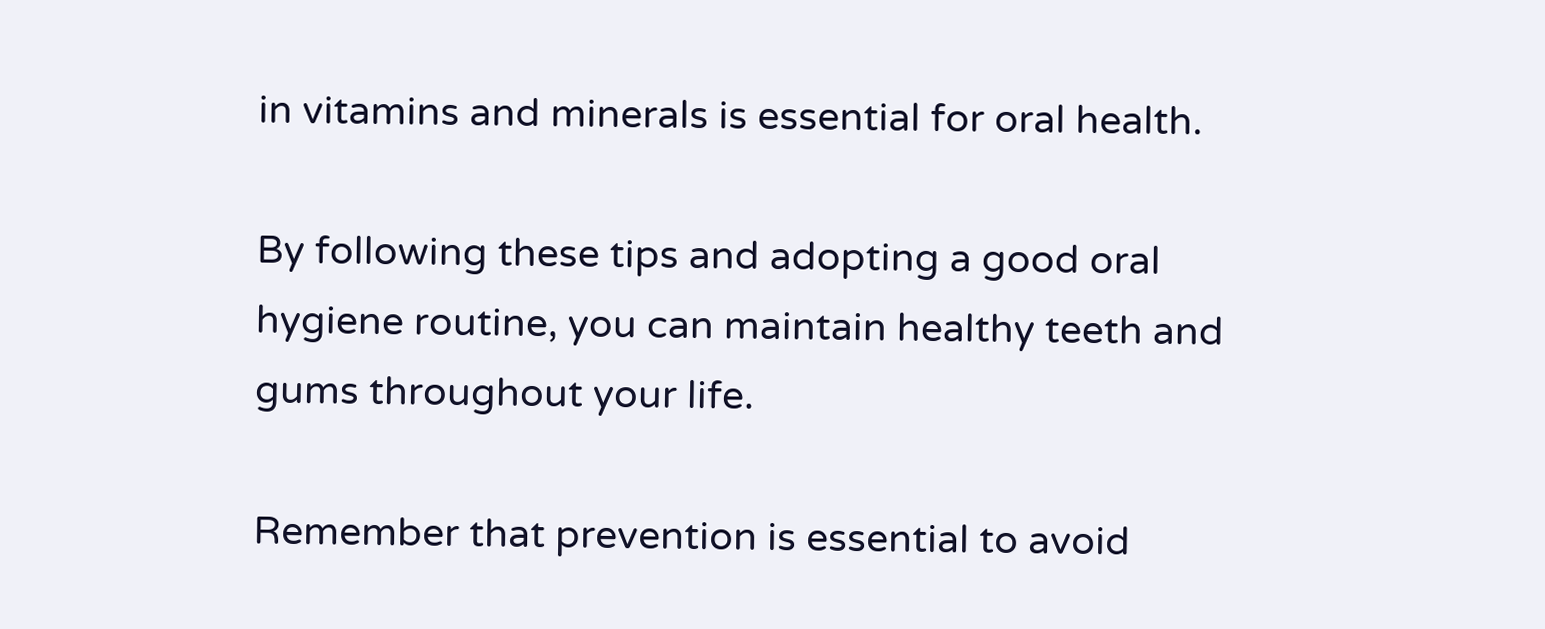in vitamins and minerals is essential for oral health.

By following these tips and adopting a good oral hygiene routine, you can maintain healthy teeth and gums throughout your life.

Remember that prevention is essential to avoid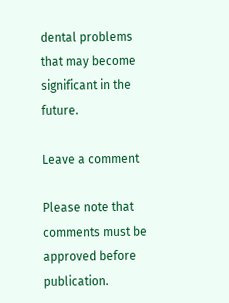dental problems that may become significant in the future.

Leave a comment

Please note that comments must be approved before publication.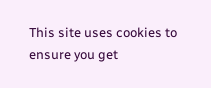This site uses cookies to ensure you get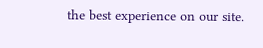the best experience on our site.